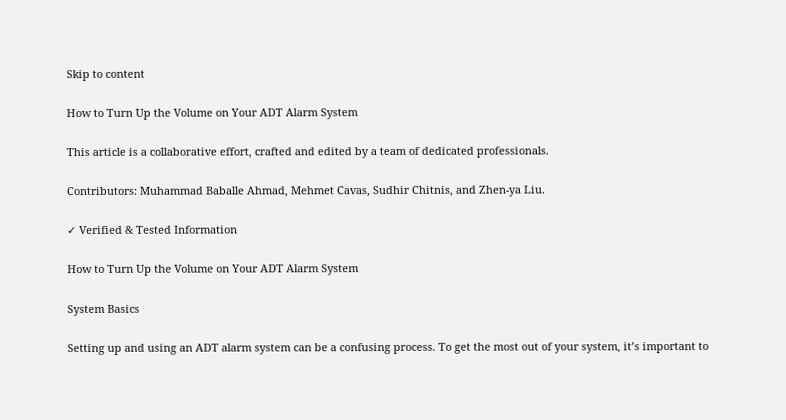Skip to content

How to Turn Up the Volume on Your ADT Alarm System

This article is a collaborative effort, crafted and edited by a team of dedicated professionals.

Contributors: Muhammad Baballe Ahmad, Mehmet Cavas, Sudhir Chitnis, and Zhen-ya Liu.

✓ Verified & Tested Information

How to Turn Up the Volume on Your ADT Alarm System

System Basics

Setting up and using an ADT alarm system can be a confusing process. To get the most out of your system, it’s important to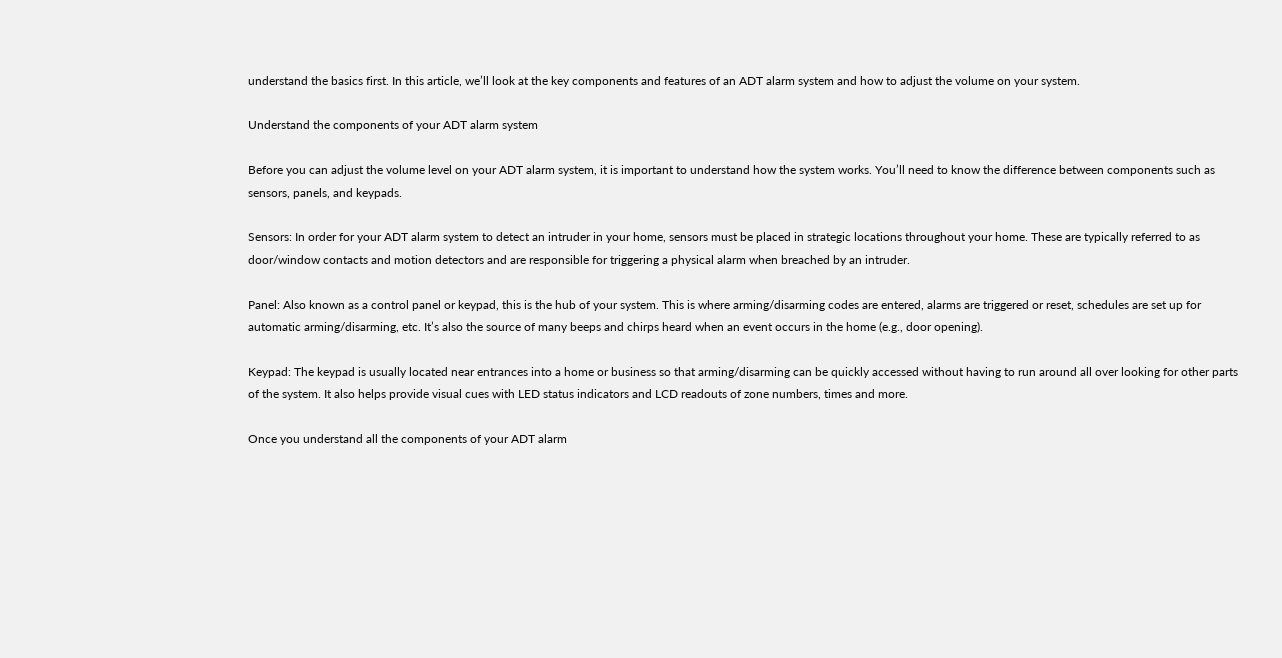understand the basics first. In this article, we’ll look at the key components and features of an ADT alarm system and how to adjust the volume on your system.

Understand the components of your ADT alarm system

Before you can adjust the volume level on your ADT alarm system, it is important to understand how the system works. You’ll need to know the difference between components such as sensors, panels, and keypads.

Sensors: In order for your ADT alarm system to detect an intruder in your home, sensors must be placed in strategic locations throughout your home. These are typically referred to as door/window contacts and motion detectors and are responsible for triggering a physical alarm when breached by an intruder.

Panel: Also known as a control panel or keypad, this is the hub of your system. This is where arming/disarming codes are entered, alarms are triggered or reset, schedules are set up for automatic arming/disarming, etc. It’s also the source of many beeps and chirps heard when an event occurs in the home (e.g., door opening).

Keypad: The keypad is usually located near entrances into a home or business so that arming/disarming can be quickly accessed without having to run around all over looking for other parts of the system. It also helps provide visual cues with LED status indicators and LCD readouts of zone numbers, times and more.

Once you understand all the components of your ADT alarm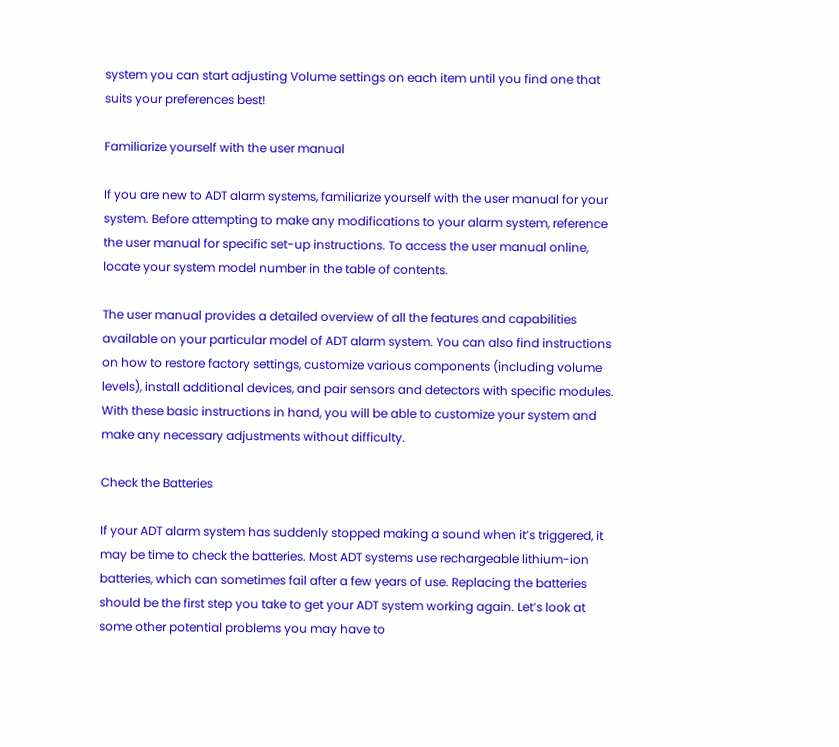system you can start adjusting Volume settings on each item until you find one that suits your preferences best!

Familiarize yourself with the user manual

If you are new to ADT alarm systems, familiarize yourself with the user manual for your system. Before attempting to make any modifications to your alarm system, reference the user manual for specific set-up instructions. To access the user manual online, locate your system model number in the table of contents.

The user manual provides a detailed overview of all the features and capabilities available on your particular model of ADT alarm system. You can also find instructions on how to restore factory settings, customize various components (including volume levels), install additional devices, and pair sensors and detectors with specific modules. With these basic instructions in hand, you will be able to customize your system and make any necessary adjustments without difficulty.

Check the Batteries

If your ADT alarm system has suddenly stopped making a sound when it’s triggered, it may be time to check the batteries. Most ADT systems use rechargeable lithium-ion batteries, which can sometimes fail after a few years of use. Replacing the batteries should be the first step you take to get your ADT system working again. Let’s look at some other potential problems you may have to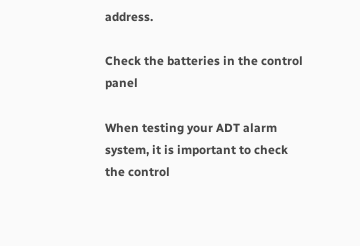address.

Check the batteries in the control panel

When testing your ADT alarm system, it is important to check the control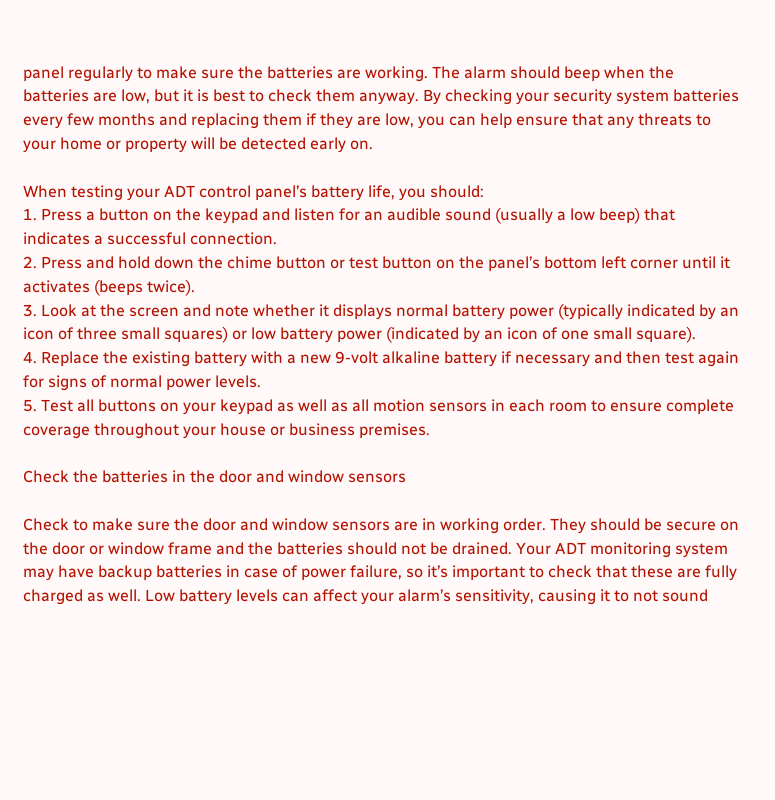panel regularly to make sure the batteries are working. The alarm should beep when the batteries are low, but it is best to check them anyway. By checking your security system batteries every few months and replacing them if they are low, you can help ensure that any threats to your home or property will be detected early on.

When testing your ADT control panel’s battery life, you should:
1. Press a button on the keypad and listen for an audible sound (usually a low beep) that indicates a successful connection.
2. Press and hold down the chime button or test button on the panel’s bottom left corner until it activates (beeps twice).
3. Look at the screen and note whether it displays normal battery power (typically indicated by an icon of three small squares) or low battery power (indicated by an icon of one small square).
4. Replace the existing battery with a new 9-volt alkaline battery if necessary and then test again for signs of normal power levels.
5. Test all buttons on your keypad as well as all motion sensors in each room to ensure complete coverage throughout your house or business premises.

Check the batteries in the door and window sensors

Check to make sure the door and window sensors are in working order. They should be secure on the door or window frame and the batteries should not be drained. Your ADT monitoring system may have backup batteries in case of power failure, so it’s important to check that these are fully charged as well. Low battery levels can affect your alarm’s sensitivity, causing it to not sound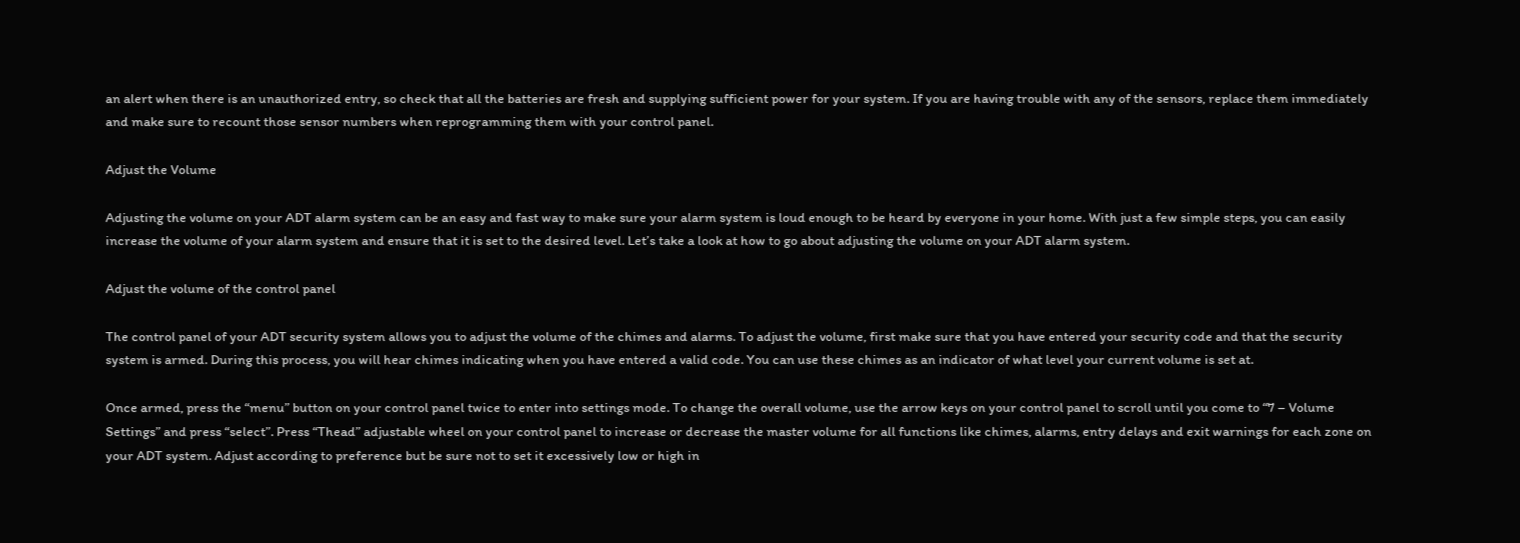an alert when there is an unauthorized entry, so check that all the batteries are fresh and supplying sufficient power for your system. If you are having trouble with any of the sensors, replace them immediately and make sure to recount those sensor numbers when reprogramming them with your control panel.

Adjust the Volume

Adjusting the volume on your ADT alarm system can be an easy and fast way to make sure your alarm system is loud enough to be heard by everyone in your home. With just a few simple steps, you can easily increase the volume of your alarm system and ensure that it is set to the desired level. Let’s take a look at how to go about adjusting the volume on your ADT alarm system.

Adjust the volume of the control panel

The control panel of your ADT security system allows you to adjust the volume of the chimes and alarms. To adjust the volume, first make sure that you have entered your security code and that the security system is armed. During this process, you will hear chimes indicating when you have entered a valid code. You can use these chimes as an indicator of what level your current volume is set at.

Once armed, press the “menu” button on your control panel twice to enter into settings mode. To change the overall volume, use the arrow keys on your control panel to scroll until you come to “7 – Volume Settings” and press “select”. Press “Thead” adjustable wheel on your control panel to increase or decrease the master volume for all functions like chimes, alarms, entry delays and exit warnings for each zone on your ADT system. Adjust according to preference but be sure not to set it excessively low or high in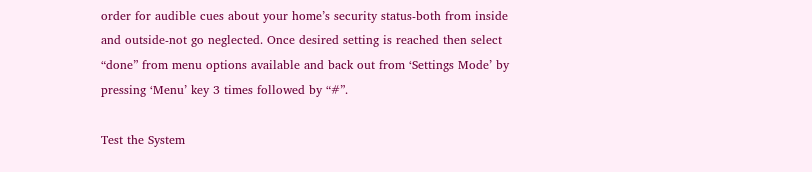order for audible cues about your home’s security status-both from inside and outside-not go neglected. Once desired setting is reached then select “done” from menu options available and back out from ‘Settings Mode’ by pressing ‘Menu’ key 3 times followed by “#”.

Test the System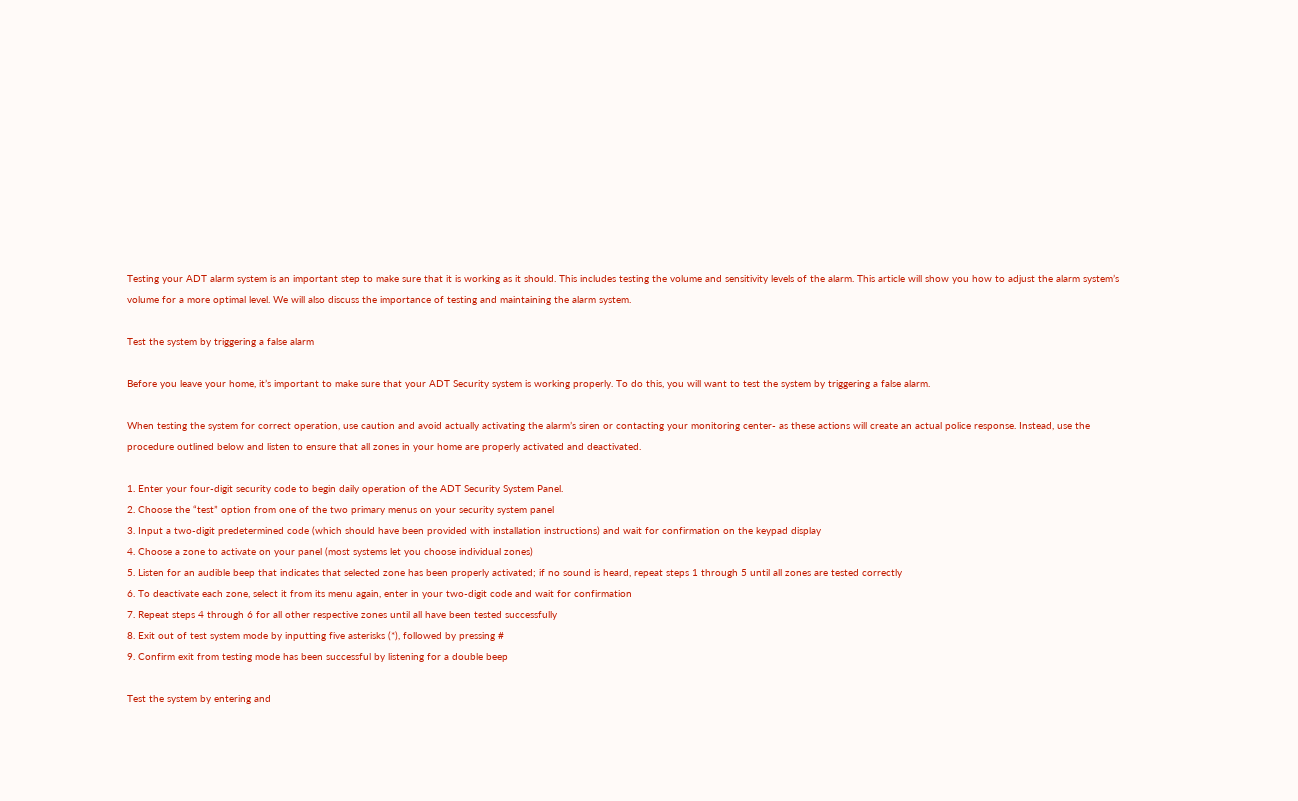Testing your ADT alarm system is an important step to make sure that it is working as it should. This includes testing the volume and sensitivity levels of the alarm. This article will show you how to adjust the alarm system’s volume for a more optimal level. We will also discuss the importance of testing and maintaining the alarm system.

Test the system by triggering a false alarm

Before you leave your home, it’s important to make sure that your ADT Security system is working properly. To do this, you will want to test the system by triggering a false alarm.

When testing the system for correct operation, use caution and avoid actually activating the alarm’s siren or contacting your monitoring center- as these actions will create an actual police response. Instead, use the procedure outlined below and listen to ensure that all zones in your home are properly activated and deactivated.

1. Enter your four-digit security code to begin daily operation of the ADT Security System Panel.
2. Choose the “test” option from one of the two primary menus on your security system panel
3. Input a two-digit predetermined code (which should have been provided with installation instructions) and wait for confirmation on the keypad display
4. Choose a zone to activate on your panel (most systems let you choose individual zones)
5. Listen for an audible beep that indicates that selected zone has been properly activated; if no sound is heard, repeat steps 1 through 5 until all zones are tested correctly
6. To deactivate each zone, select it from its menu again, enter in your two-digit code and wait for confirmation
7. Repeat steps 4 through 6 for all other respective zones until all have been tested successfully
8. Exit out of test system mode by inputting five asterisks (*), followed by pressing #
9. Confirm exit from testing mode has been successful by listening for a double beep

Test the system by entering and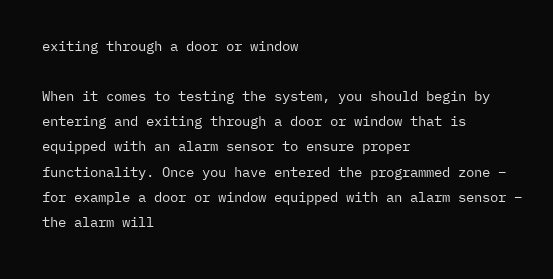exiting through a door or window

When it comes to testing the system, you should begin by entering and exiting through a door or window that is equipped with an alarm sensor to ensure proper functionality. Once you have entered the programmed zone – for example a door or window equipped with an alarm sensor – the alarm will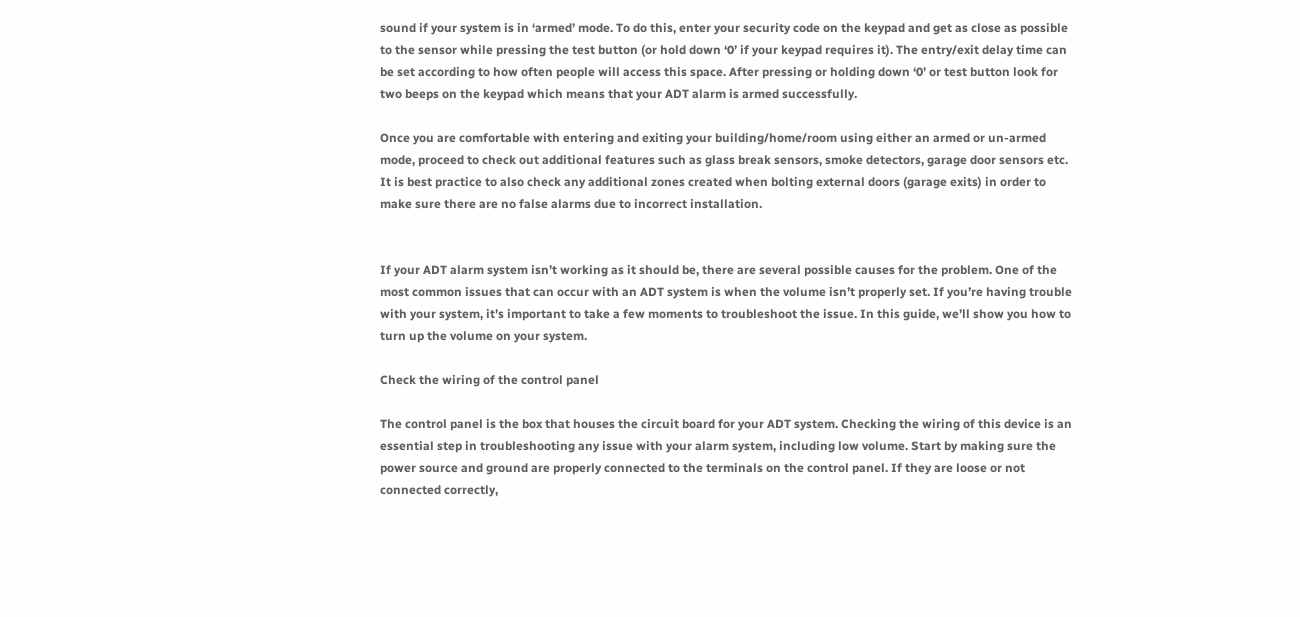sound if your system is in ‘armed’ mode. To do this, enter your security code on the keypad and get as close as possible to the sensor while pressing the test button (or hold down ‘0’ if your keypad requires it). The entry/exit delay time can be set according to how often people will access this space. After pressing or holding down ‘0’ or test button look for two beeps on the keypad which means that your ADT alarm is armed successfully.

Once you are comfortable with entering and exiting your building/home/room using either an armed or un-armed mode, proceed to check out additional features such as glass break sensors, smoke detectors, garage door sensors etc. It is best practice to also check any additional zones created when bolting external doors (garage exits) in order to make sure there are no false alarms due to incorrect installation.


If your ADT alarm system isn’t working as it should be, there are several possible causes for the problem. One of the most common issues that can occur with an ADT system is when the volume isn’t properly set. If you’re having trouble with your system, it’s important to take a few moments to troubleshoot the issue. In this guide, we’ll show you how to turn up the volume on your system.

Check the wiring of the control panel

The control panel is the box that houses the circuit board for your ADT system. Checking the wiring of this device is an essential step in troubleshooting any issue with your alarm system, including low volume. Start by making sure the power source and ground are properly connected to the terminals on the control panel. If they are loose or not connected correctly,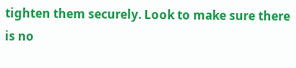tighten them securely. Look to make sure there is no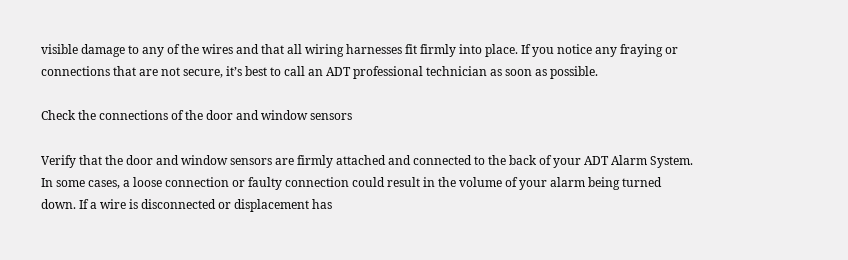visible damage to any of the wires and that all wiring harnesses fit firmly into place. If you notice any fraying or connections that are not secure, it’s best to call an ADT professional technician as soon as possible.

Check the connections of the door and window sensors

Verify that the door and window sensors are firmly attached and connected to the back of your ADT Alarm System. In some cases, a loose connection or faulty connection could result in the volume of your alarm being turned down. If a wire is disconnected or displacement has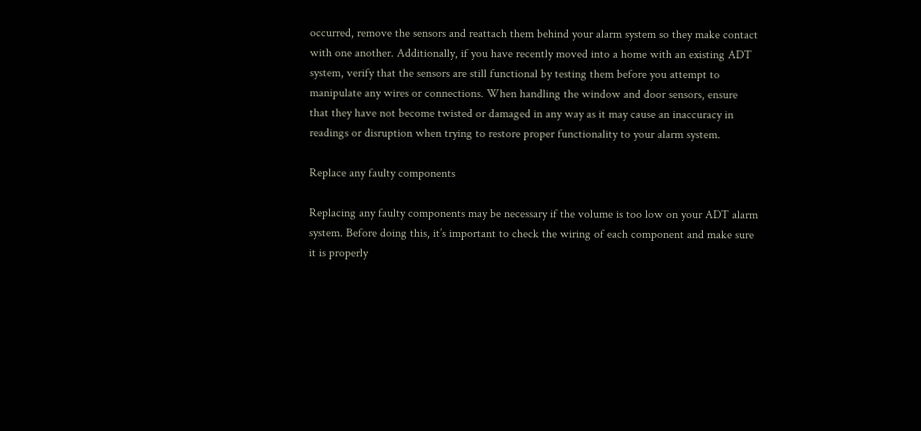occurred, remove the sensors and reattach them behind your alarm system so they make contact with one another. Additionally, if you have recently moved into a home with an existing ADT system, verify that the sensors are still functional by testing them before you attempt to manipulate any wires or connections. When handling the window and door sensors, ensure that they have not become twisted or damaged in any way as it may cause an inaccuracy in readings or disruption when trying to restore proper functionality to your alarm system.

Replace any faulty components

Replacing any faulty components may be necessary if the volume is too low on your ADT alarm system. Before doing this, it’s important to check the wiring of each component and make sure it is properly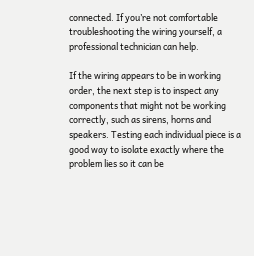connected. If you’re not comfortable troubleshooting the wiring yourself, a professional technician can help.

If the wiring appears to be in working order, the next step is to inspect any components that might not be working correctly, such as sirens, horns and speakers. Testing each individual piece is a good way to isolate exactly where the problem lies so it can be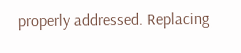properly addressed. Replacing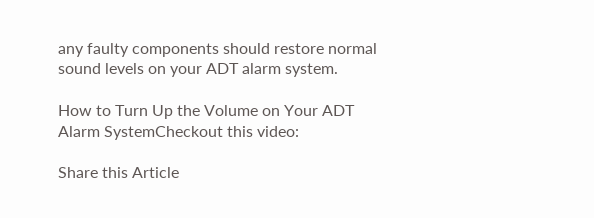any faulty components should restore normal sound levels on your ADT alarm system.

How to Turn Up the Volume on Your ADT Alarm SystemCheckout this video:

Share this Article